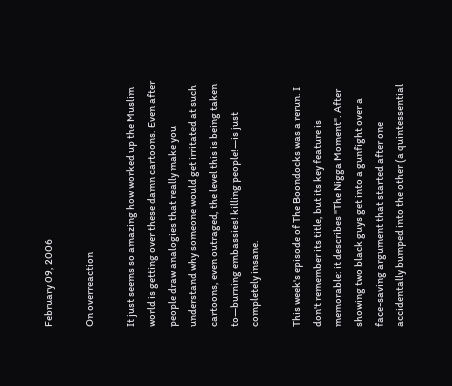February 09, 2006

On overreaction

It just seems so amazing how worked up the Muslim world is getting over these damn cartoons. Even after people draw analogies that really make you understand why someone would get irritated at such cartoons, even outraged, the level this is being taken to—burning embassies! killing people!—is just completely insane.

This week's episode of The Boondocks was a rerun. I don't remember its title, but its key feature is memorable: it describes "The Nigga Moment". After showing two black guys get into a gunfight over a face-saving argument that started after one accidentally bumped into the other (a quintessential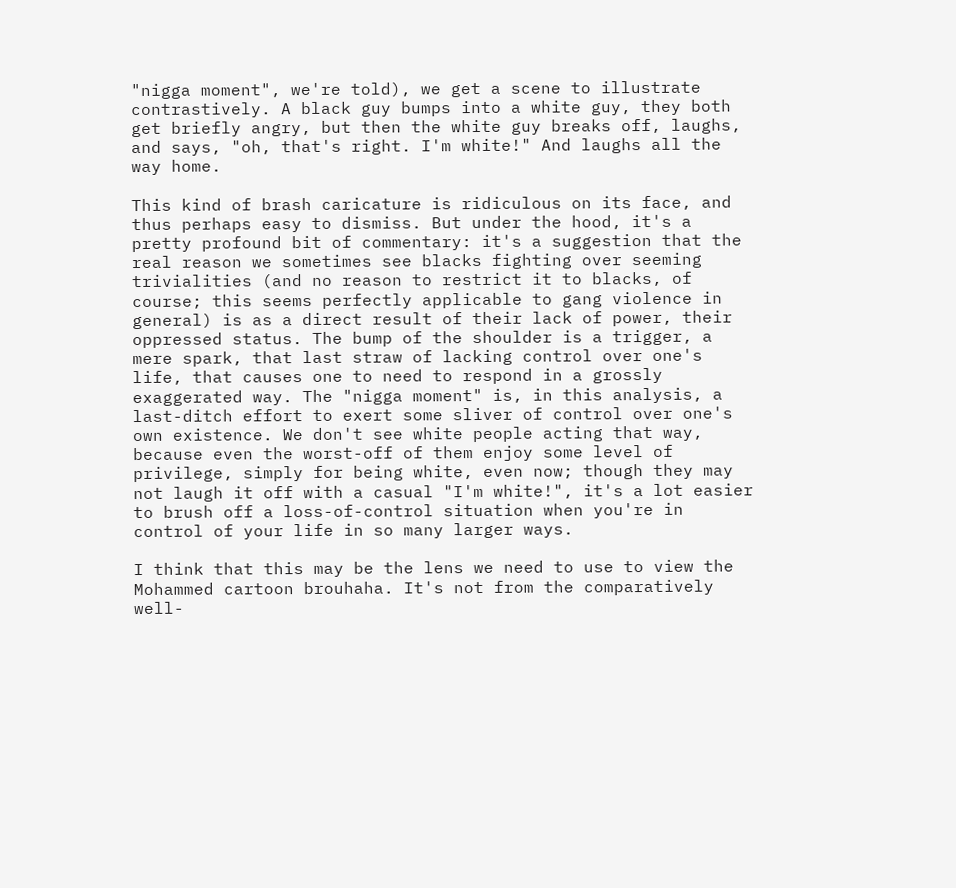"nigga moment", we're told), we get a scene to illustrate contrastively. A black guy bumps into a white guy, they both get briefly angry, but then the white guy breaks off, laughs, and says, "oh, that's right. I'm white!" And laughs all the way home.

This kind of brash caricature is ridiculous on its face, and thus perhaps easy to dismiss. But under the hood, it's a pretty profound bit of commentary: it's a suggestion that the real reason we sometimes see blacks fighting over seeming trivialities (and no reason to restrict it to blacks, of course; this seems perfectly applicable to gang violence in general) is as a direct result of their lack of power, their oppressed status. The bump of the shoulder is a trigger, a mere spark, that last straw of lacking control over one's life, that causes one to need to respond in a grossly exaggerated way. The "nigga moment" is, in this analysis, a last-ditch effort to exert some sliver of control over one's own existence. We don't see white people acting that way, because even the worst-off of them enjoy some level of privilege, simply for being white, even now; though they may not laugh it off with a casual "I'm white!", it's a lot easier to brush off a loss-of-control situation when you're in control of your life in so many larger ways.

I think that this may be the lens we need to use to view the Mohammed cartoon brouhaha. It's not from the comparatively well-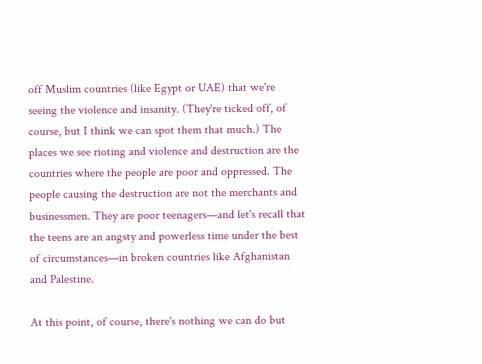off Muslim countries (like Egypt or UAE) that we're seeing the violence and insanity. (They're ticked off, of course, but I think we can spot them that much.) The places we see rioting and violence and destruction are the countries where the people are poor and oppressed. The people causing the destruction are not the merchants and businessmen. They are poor teenagers—and let's recall that the teens are an angsty and powerless time under the best of circumstances—in broken countries like Afghanistan and Palestine.

At this point, of course, there's nothing we can do but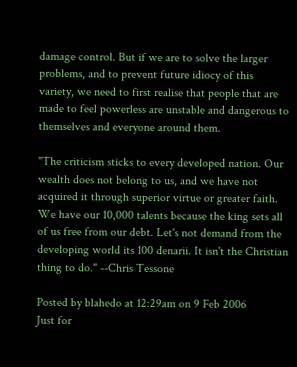damage control. But if we are to solve the larger problems, and to prevent future idiocy of this variety, we need to first realise that people that are made to feel powerless are unstable and dangerous to themselves and everyone around them.

"The criticism sticks to every developed nation. Our wealth does not belong to us, and we have not acquired it through superior virtue or greater faith. We have our 10,000 talents because the king sets all of us free from our debt. Let's not demand from the developing world its 100 denarii. It isn't the Christian thing to do." --Chris Tessone

Posted by blahedo at 12:29am on 9 Feb 2006
Just for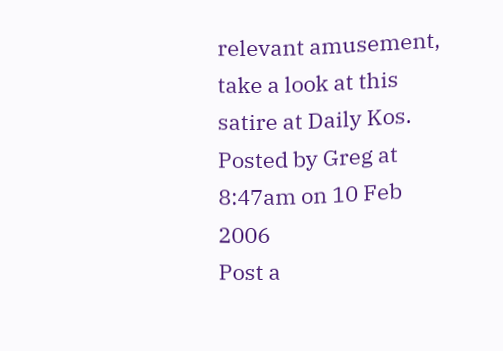relevant amusement, take a look at this satire at Daily Kos. Posted by Greg at 8:47am on 10 Feb 2006
Post a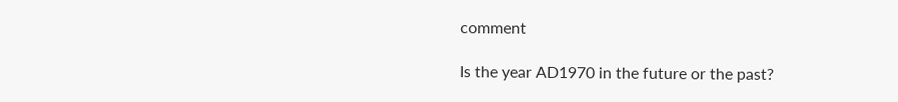comment

Is the year AD1970 in the future or the past?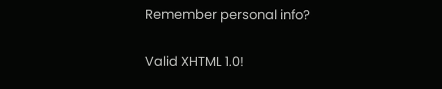Remember personal info?

Valid XHTML 1.0!